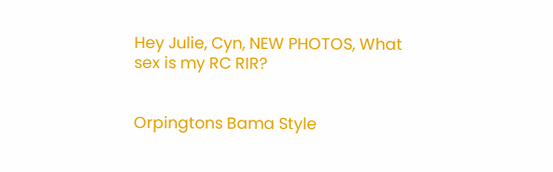Hey Julie, Cyn, NEW PHOTOS, What sex is my RC RIR?


Orpingtons Bama Style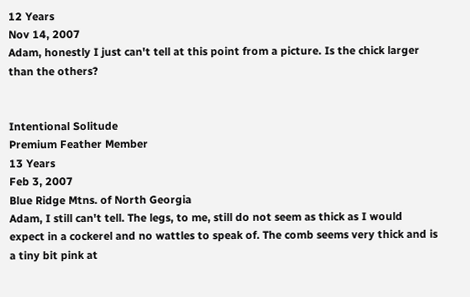12 Years
Nov 14, 2007
Adam, honestly I just can't tell at this point from a picture. Is the chick larger than the others?


Intentional Solitude
Premium Feather Member
13 Years
Feb 3, 2007
Blue Ridge Mtns. of North Georgia
Adam, I still can't tell. The legs, to me, still do not seem as thick as I would expect in a cockerel and no wattles to speak of. The comb seems very thick and is a tiny bit pink at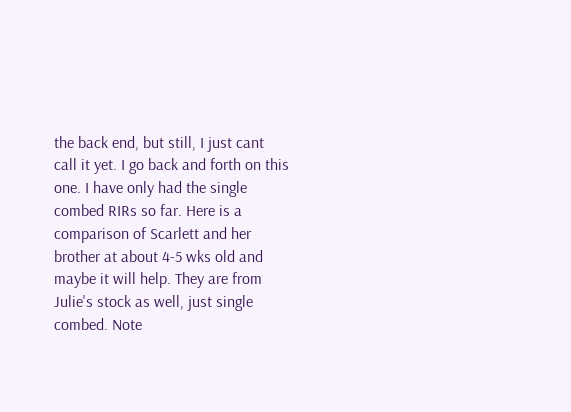the back end, but still, I just cant call it yet. I go back and forth on this one. I have only had the single combed RIRs so far. Here is a comparison of Scarlett and her brother at about 4-5 wks old and maybe it will help. They are from Julie's stock as well, just single combed. Note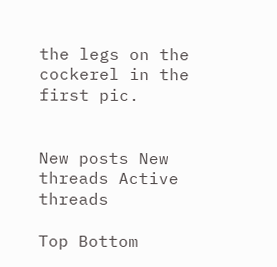the legs on the cockerel in the first pic.


New posts New threads Active threads

Top Bottom